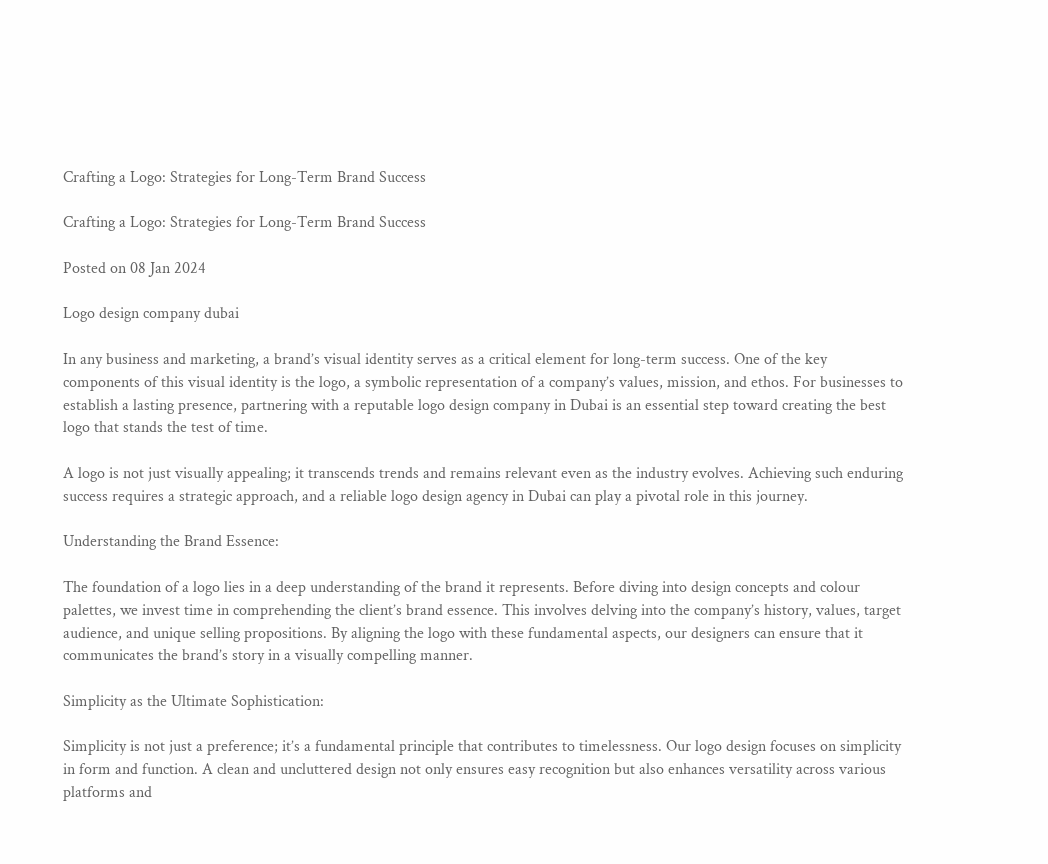Crafting a Logo: Strategies for Long-Term Brand Success

Crafting a Logo: Strategies for Long-Term Brand Success

Posted on 08 Jan 2024

Logo design company dubai

In any business and marketing, a brand’s visual identity serves as a critical element for long-term success. One of the key components of this visual identity is the logo, a symbolic representation of a company’s values, mission, and ethos. For businesses to establish a lasting presence, partnering with a reputable logo design company in Dubai is an essential step toward creating the best logo that stands the test of time.

A logo is not just visually appealing; it transcends trends and remains relevant even as the industry evolves. Achieving such enduring success requires a strategic approach, and a reliable logo design agency in Dubai can play a pivotal role in this journey.

Understanding the Brand Essence:

The foundation of a logo lies in a deep understanding of the brand it represents. Before diving into design concepts and colour palettes, we invest time in comprehending the client’s brand essence. This involves delving into the company’s history, values, target audience, and unique selling propositions. By aligning the logo with these fundamental aspects, our designers can ensure that it communicates the brand’s story in a visually compelling manner.

Simplicity as the Ultimate Sophistication:

Simplicity is not just a preference; it’s a fundamental principle that contributes to timelessness. Our logo design focuses on simplicity in form and function. A clean and uncluttered design not only ensures easy recognition but also enhances versatility across various platforms and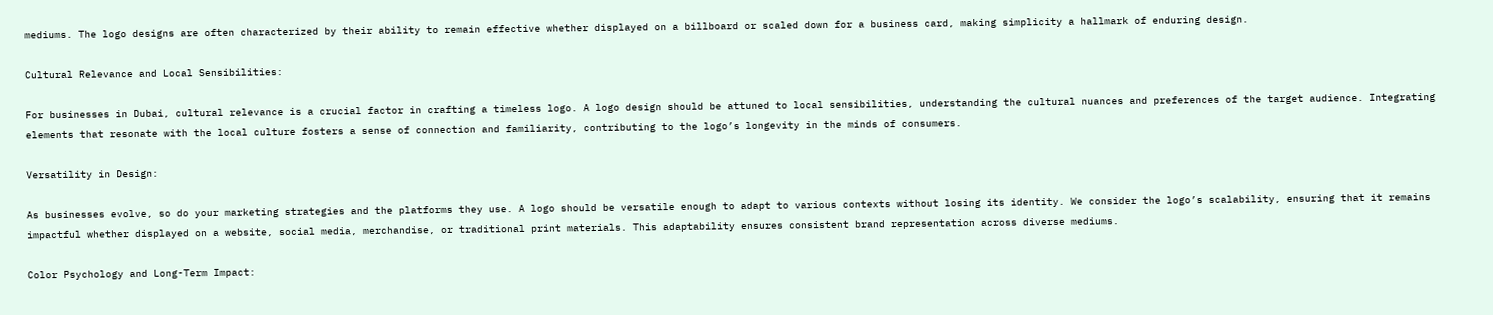mediums. The logo designs are often characterized by their ability to remain effective whether displayed on a billboard or scaled down for a business card, making simplicity a hallmark of enduring design.

Cultural Relevance and Local Sensibilities:

For businesses in Dubai, cultural relevance is a crucial factor in crafting a timeless logo. A logo design should be attuned to local sensibilities, understanding the cultural nuances and preferences of the target audience. Integrating elements that resonate with the local culture fosters a sense of connection and familiarity, contributing to the logo’s longevity in the minds of consumers.

Versatility in Design:

As businesses evolve, so do your marketing strategies and the platforms they use. A logo should be versatile enough to adapt to various contexts without losing its identity. We consider the logo’s scalability, ensuring that it remains impactful whether displayed on a website, social media, merchandise, or traditional print materials. This adaptability ensures consistent brand representation across diverse mediums.

Color Psychology and Long-Term Impact: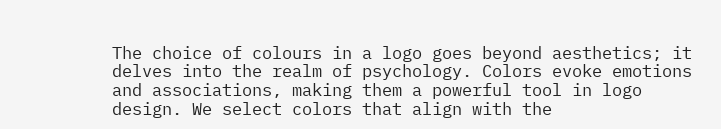The choice of colours in a logo goes beyond aesthetics; it delves into the realm of psychology. Colors evoke emotions and associations, making them a powerful tool in logo design. We select colors that align with the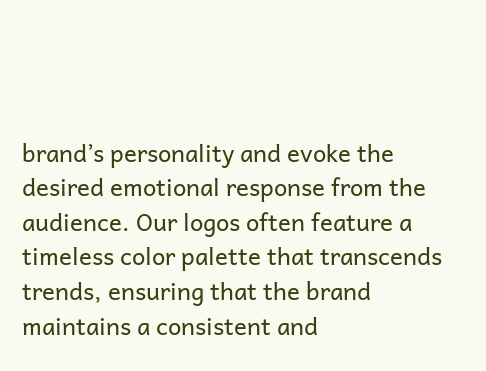brand’s personality and evoke the desired emotional response from the audience. Our logos often feature a timeless color palette that transcends trends, ensuring that the brand maintains a consistent and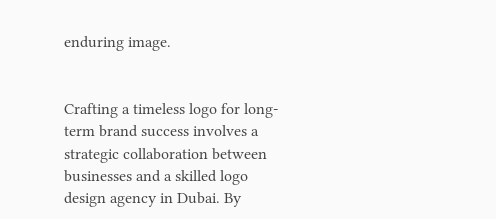enduring image.


Crafting a timeless logo for long-term brand success involves a strategic collaboration between businesses and a skilled logo design agency in Dubai. By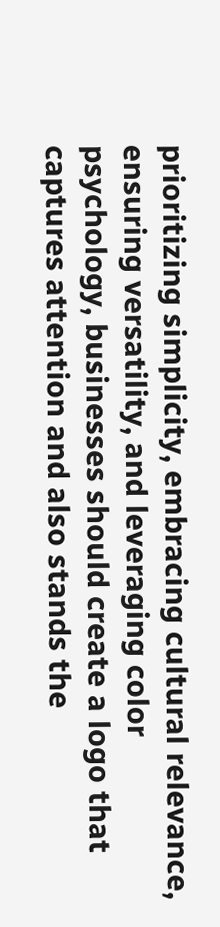prioritizing simplicity, embracing cultural relevance, ensuring versatility, and leveraging color psychology, businesses should create a logo that captures attention and also stands the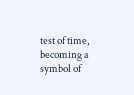test of time, becoming a symbol of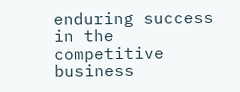enduring success in the competitive business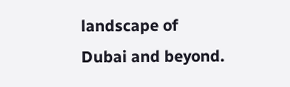landscape of Dubai and beyond.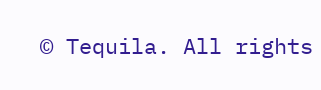© Tequila. All rights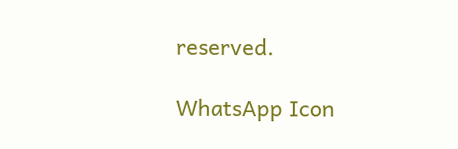reserved.

WhatsApp Icon